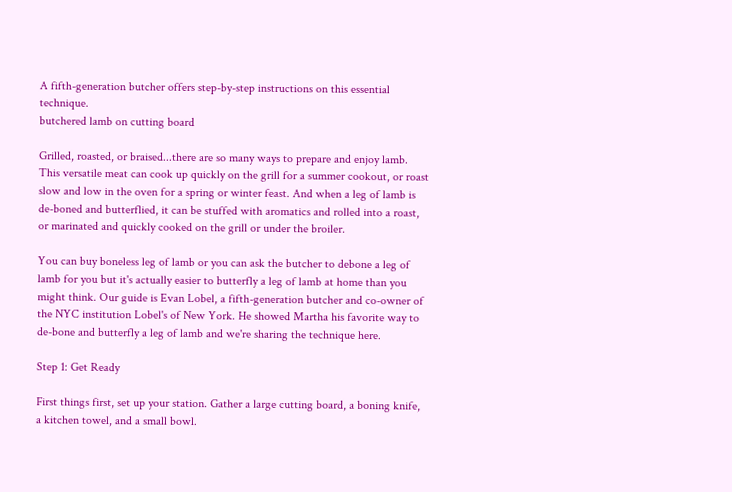A fifth-generation butcher offers step-by-step instructions on this essential technique.
butchered lamb on cutting board

Grilled, roasted, or braised...there are so many ways to prepare and enjoy lamb. This versatile meat can cook up quickly on the grill for a summer cookout, or roast slow and low in the oven for a spring or winter feast. And when a leg of lamb is de-boned and butterflied, it can be stuffed with aromatics and rolled into a roast, or marinated and quickly cooked on the grill or under the broiler.

You can buy boneless leg of lamb or you can ask the butcher to debone a leg of lamb for you but it's actually easier to butterfly a leg of lamb at home than you might think. Our guide is Evan Lobel, a fifth-generation butcher and co-owner of the NYC institution Lobel's of New York. He showed Martha his favorite way to de-bone and butterfly a leg of lamb and we're sharing the technique here.

Step 1: Get Ready

First things first, set up your station. Gather a large cutting board, a boning knife, a kitchen towel, and a small bowl.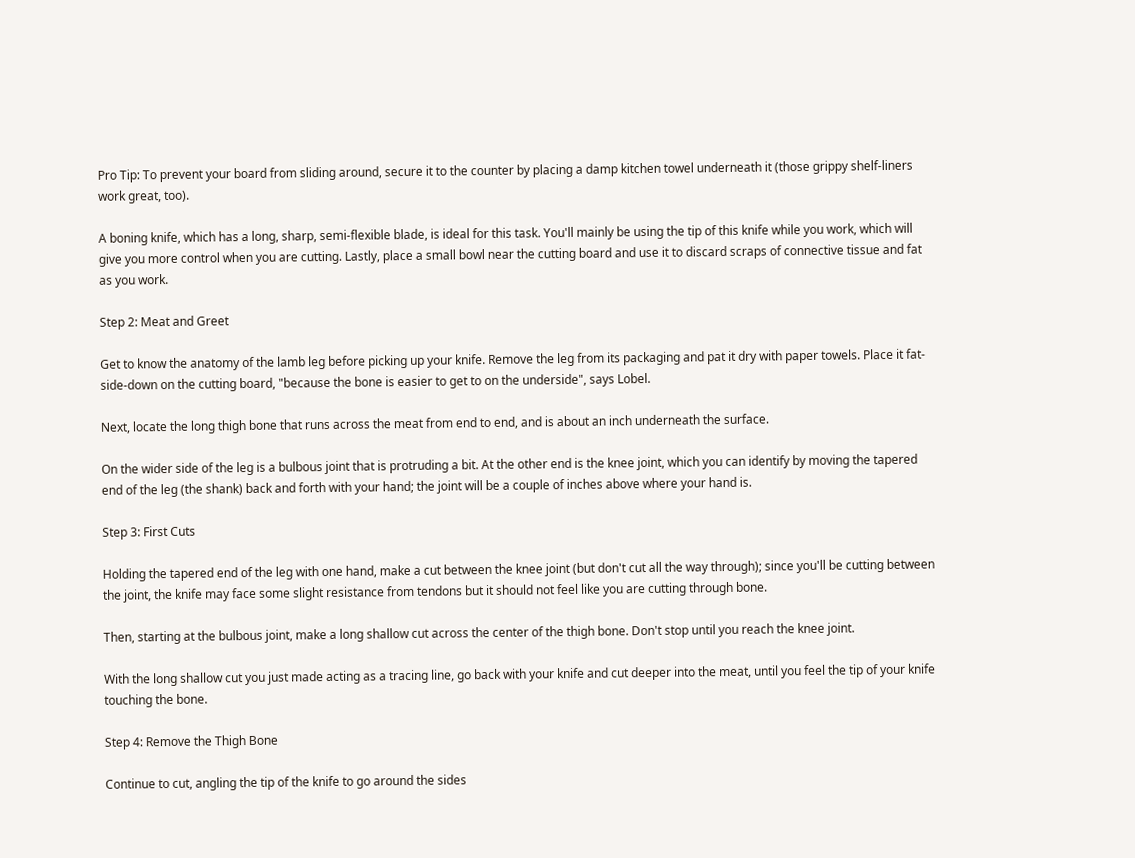Pro Tip: To prevent your board from sliding around, secure it to the counter by placing a damp kitchen towel underneath it (those grippy shelf-liners work great, too).

A boning knife, which has a long, sharp, semi-flexible blade, is ideal for this task. You'll mainly be using the tip of this knife while you work, which will give you more control when you are cutting. Lastly, place a small bowl near the cutting board and use it to discard scraps of connective tissue and fat as you work.

Step 2: Meat and Greet

Get to know the anatomy of the lamb leg before picking up your knife. Remove the leg from its packaging and pat it dry with paper towels. Place it fat-side-down on the cutting board, "because the bone is easier to get to on the underside", says Lobel.

Next, locate the long thigh bone that runs across the meat from end to end, and is about an inch underneath the surface.

On the wider side of the leg is a bulbous joint that is protruding a bit. At the other end is the knee joint, which you can identify by moving the tapered end of the leg (the shank) back and forth with your hand; the joint will be a couple of inches above where your hand is.

Step 3: First Cuts

Holding the tapered end of the leg with one hand, make a cut between the knee joint (but don't cut all the way through); since you'll be cutting between the joint, the knife may face some slight resistance from tendons but it should not feel like you are cutting through bone.

Then, starting at the bulbous joint, make a long shallow cut across the center of the thigh bone. Don't stop until you reach the knee joint.

With the long shallow cut you just made acting as a tracing line, go back with your knife and cut deeper into the meat, until you feel the tip of your knife touching the bone.

Step 4: Remove the Thigh Bone

Continue to cut, angling the tip of the knife to go around the sides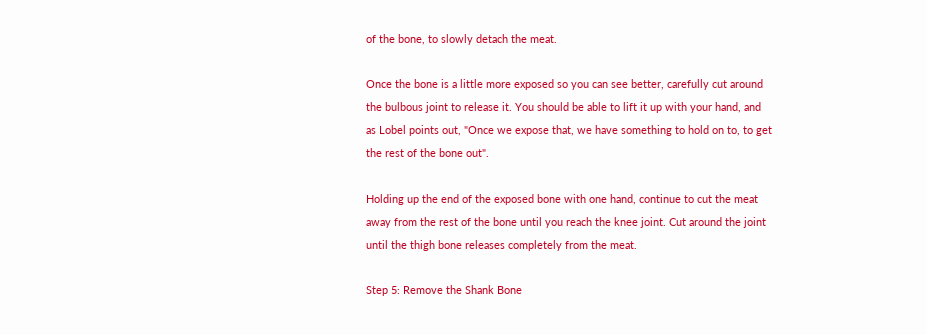of the bone, to slowly detach the meat.

Once the bone is a little more exposed so you can see better, carefully cut around the bulbous joint to release it. You should be able to lift it up with your hand, and as Lobel points out, "Once we expose that, we have something to hold on to, to get the rest of the bone out".

Holding up the end of the exposed bone with one hand, continue to cut the meat away from the rest of the bone until you reach the knee joint. Cut around the joint until the thigh bone releases completely from the meat.

Step 5: Remove the Shank Bone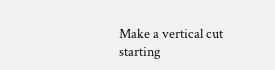Make a vertical cut starting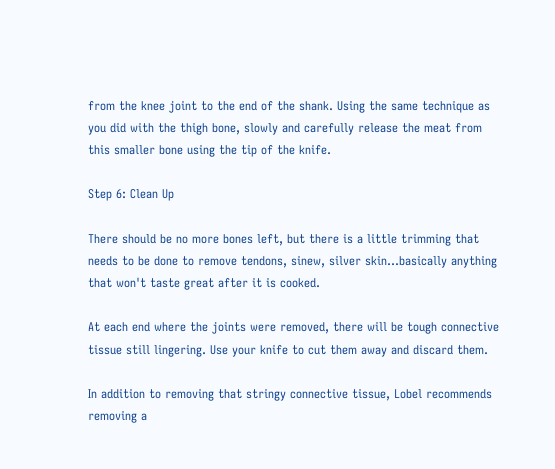from the knee joint to the end of the shank. Using the same technique as you did with the thigh bone, slowly and carefully release the meat from this smaller bone using the tip of the knife.

Step 6: Clean Up

There should be no more bones left, but there is a little trimming that needs to be done to remove tendons, sinew, silver skin...basically anything that won't taste great after it is cooked.

At each end where the joints were removed, there will be tough connective tissue still lingering. Use your knife to cut them away and discard them.

In addition to removing that stringy connective tissue, Lobel recommends removing a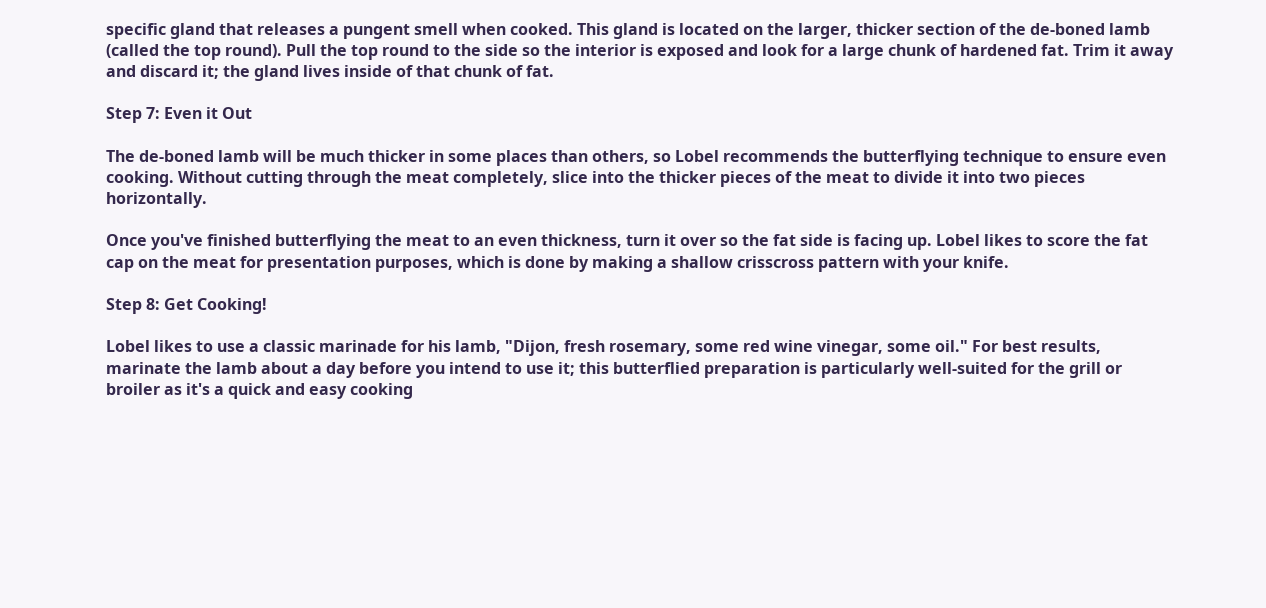specific gland that releases a pungent smell when cooked. This gland is located on the larger, thicker section of the de-boned lamb (called the top round). Pull the top round to the side so the interior is exposed and look for a large chunk of hardened fat. Trim it away and discard it; the gland lives inside of that chunk of fat.

Step 7: Even it Out

The de-boned lamb will be much thicker in some places than others, so Lobel recommends the butterflying technique to ensure even cooking. Without cutting through the meat completely, slice into the thicker pieces of the meat to divide it into two pieces horizontally.

Once you've finished butterflying the meat to an even thickness, turn it over so the fat side is facing up. Lobel likes to score the fat cap on the meat for presentation purposes, which is done by making a shallow crisscross pattern with your knife.

Step 8: Get Cooking!

Lobel likes to use a classic marinade for his lamb, "Dijon, fresh rosemary, some red wine vinegar, some oil." For best results, marinate the lamb about a day before you intend to use it; this butterflied preparation is particularly well-suited for the grill or broiler as it's a quick and easy cooking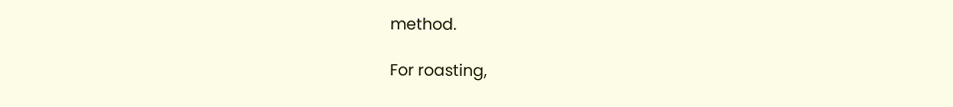method.

For roasting,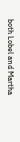both Lobel and Martha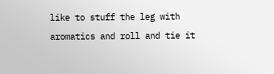like to stuff the leg with aromatics and roll and tie it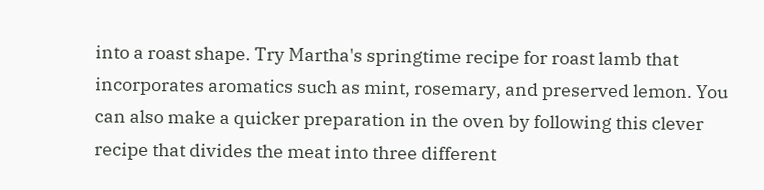into a roast shape. Try Martha's springtime recipe for roast lamb that incorporates aromatics such as mint, rosemary, and preserved lemon. You can also make a quicker preparation in the oven by following this clever recipe that divides the meat into three different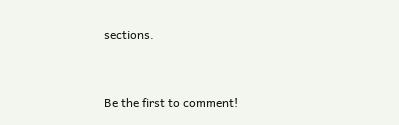sections.


Be the first to comment!